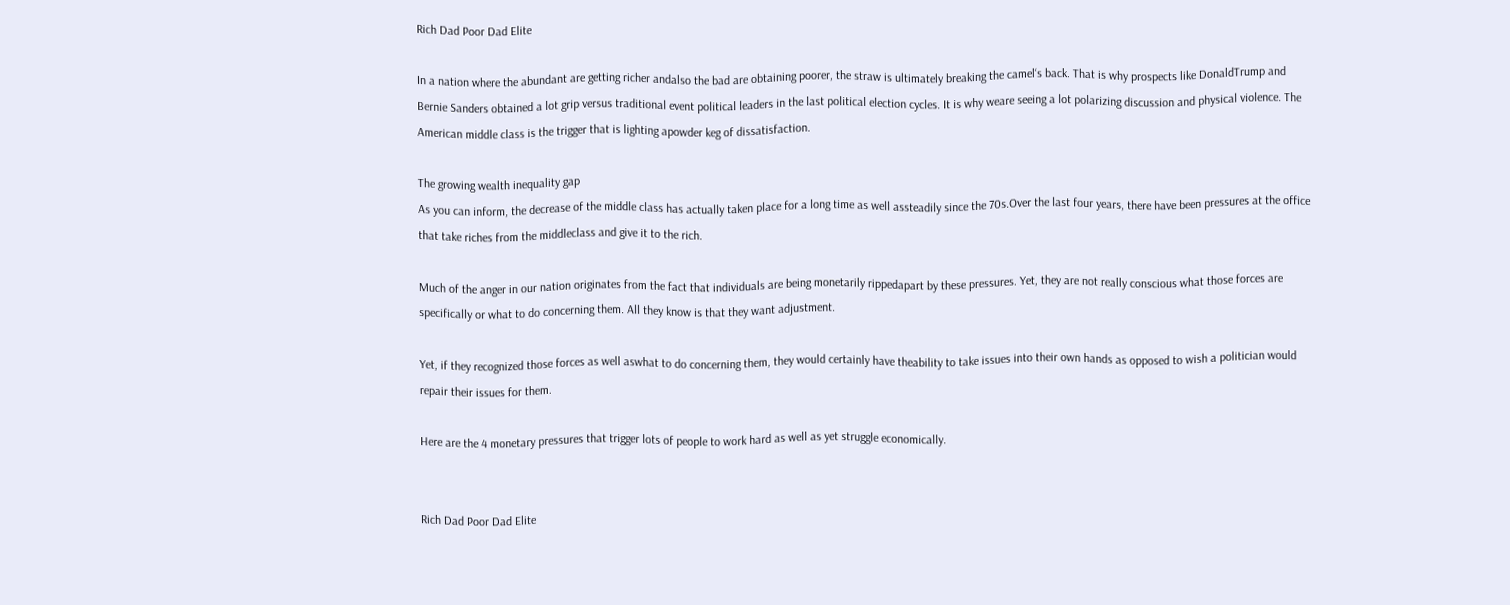Rich Dad Poor Dad Elite

In a nation where the abundant are getting richer andalso the bad are obtaining poorer, the straw is ultimately breaking the camel‘s back. That is why prospects like DonaldTrump and Bernie Sanders obtained a lot grip versus traditional event political leaders in the last political election cycles. It is why weare seeing a lot polarizing discussion and physical violence. The American middle class is the trigger that is lighting apowder keg of dissatisfaction.

The growing wealth inequality gap
As you can inform, the decrease of the middle class has actually taken place for a long time as well assteadily since the 70s.Over the last four years, there have been pressures at the office that take riches from the middleclass and give it to the rich.

Much of the anger in our nation originates from the fact that individuals are being monetarily rippedapart by these pressures. Yet, they are not really conscious what those forces are specifically or what to do concerning them. All they know is that they want adjustment.

Yet, if they recognized those forces as well aswhat to do concerning them, they would certainly have theability to take issues into their own hands as opposed to wish a politician would repair their issues for them.

Here are the 4 monetary pressures that trigger lots of people to work hard as well as yet struggle economically.


Rich Dad Poor Dad Elite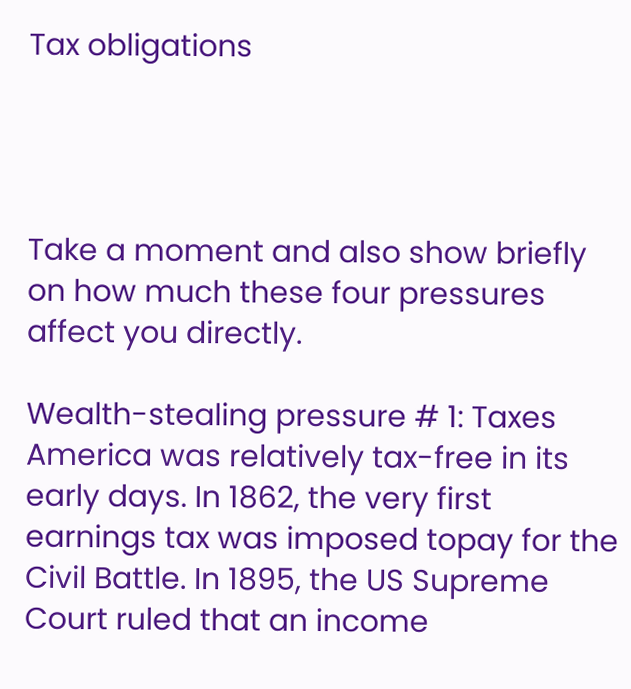Tax obligations




Take a moment and also show briefly on how much these four pressures affect you directly.

Wealth-stealing pressure # 1: Taxes
America was relatively tax-free in its early days. In 1862, the very first earnings tax was imposed topay for the Civil Battle. In 1895, the US Supreme Court ruled that an income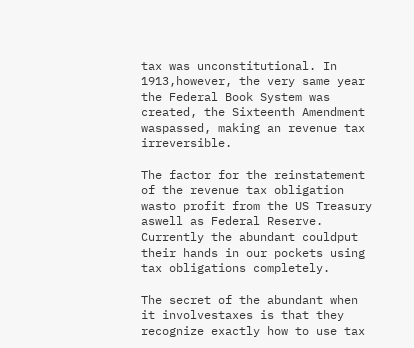tax was unconstitutional. In 1913,however, the very same year the Federal Book System was created, the Sixteenth Amendment waspassed, making an revenue tax irreversible.

The factor for the reinstatement of the revenue tax obligation wasto profit from the US Treasury aswell as Federal Reserve. Currently the abundant couldput their hands in our pockets using tax obligations completely.

The secret of the abundant when it involvestaxes is that they recognize exactly how to use tax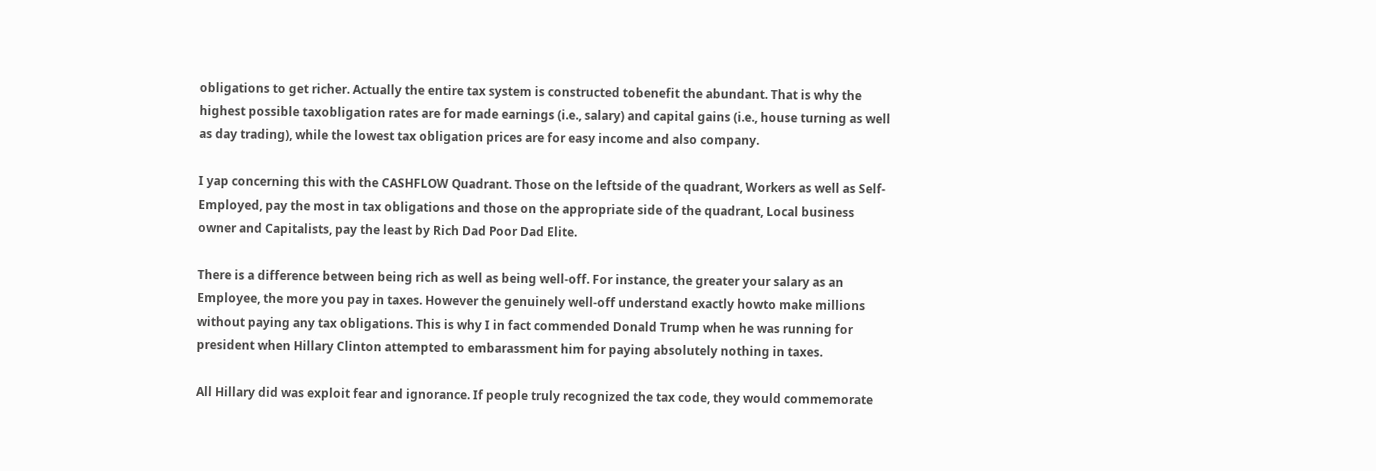obligations to get richer. Actually the entire tax system is constructed tobenefit the abundant. That is why the highest possible taxobligation rates are for made earnings (i.e., salary) and capital gains (i.e., house turning as well as day trading), while the lowest tax obligation prices are for easy income and also company.

I yap concerning this with the CASHFLOW Quadrant. Those on the leftside of the quadrant, Workers as well as Self-Employed, pay the most in tax obligations and those on the appropriate side of the quadrant, Local business owner and Capitalists, pay the least by Rich Dad Poor Dad Elite.

There is a difference between being rich as well as being well-off. For instance, the greater your salary as an Employee, the more you pay in taxes. However the genuinely well-off understand exactly howto make millions without paying any tax obligations. This is why I in fact commended Donald Trump when he was running for president when Hillary Clinton attempted to embarassment him for paying absolutely nothing in taxes.

All Hillary did was exploit fear and ignorance. If people truly recognized the tax code, they would commemorate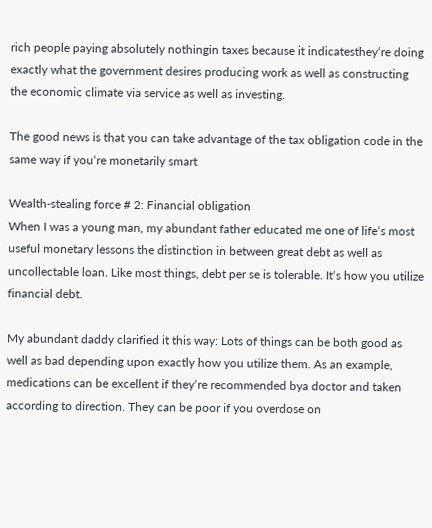rich people paying absolutely nothingin taxes because it indicatesthey‘re doing exactly what the government desires producing work as well as constructing the economic climate via service as well as investing.

The good news is that you can take advantage of the tax obligation code in the same way if you‘re monetarily smart

Wealth-stealing force # 2: Financial obligation
When I was a young man, my abundant father educated me one of life‘s most useful monetary lessons the distinction in between great debt as well as uncollectable loan. Like most things, debt per se is tolerable. It‘s how you utilize financial debt.

My abundant daddy clarified it this way: Lots of things can be both good as well as bad depending upon exactly how you utilize them. As an example, medications can be excellent if they‘re recommended bya doctor and taken according to direction. They can be poor if you overdose on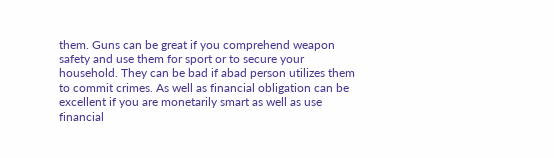them. Guns can be great if you comprehend weapon safety and use them for sport or to secure your household. They can be bad if abad person utilizes them to commit crimes. As well as financial obligation can be excellent if you are monetarily smart as well as use financial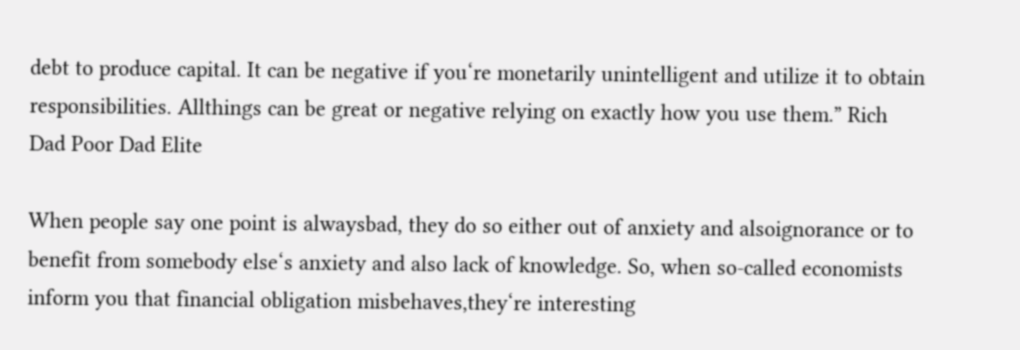debt to produce capital. It can be negative if you‘re monetarily unintelligent and utilize it to obtain responsibilities. Allthings can be great or negative relying on exactly how you use them.” Rich Dad Poor Dad Elite

When people say one point is alwaysbad, they do so either out of anxiety and alsoignorance or to benefit from somebody else‘s anxiety and also lack of knowledge. So, when so-called economists inform you that financial obligation misbehaves,they‘re interesting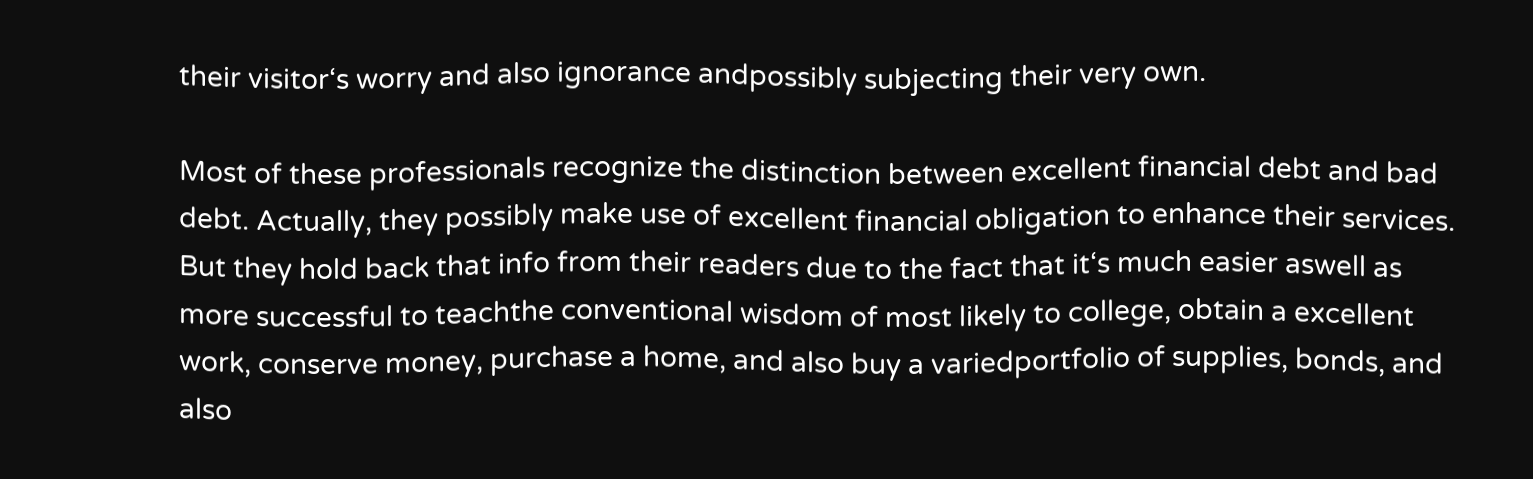their visitor‘s worry and also ignorance andpossibly subjecting their very own.

Most of these professionals recognize the distinction between excellent financial debt and bad debt. Actually, they possibly make use of excellent financial obligation to enhance their services. But they hold back that info from their readers due to the fact that it‘s much easier aswell as more successful to teachthe conventional wisdom of most likely to college, obtain a excellent work, conserve money, purchase a home, and also buy a variedportfolio of supplies, bonds, and also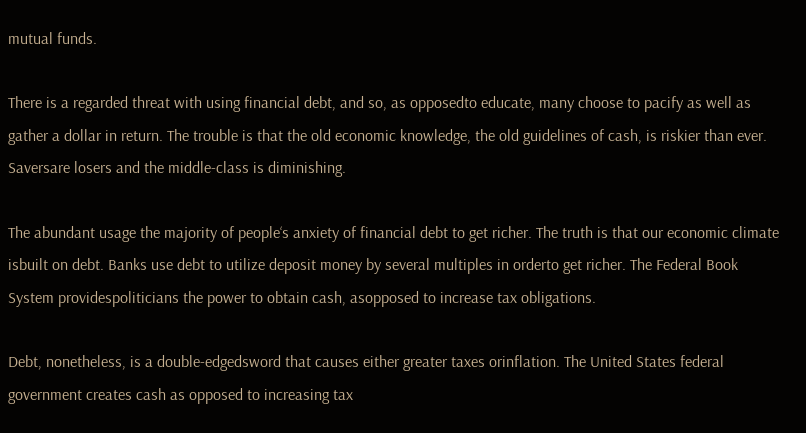mutual funds.

There is a regarded threat with using financial debt, and so, as opposedto educate, many choose to pacify as well as gather a dollar in return. The trouble is that the old economic knowledge, the old guidelines of cash, is riskier than ever. Saversare losers and the middle-class is diminishing.

The abundant usage the majority of people‘s anxiety of financial debt to get richer. The truth is that our economic climate isbuilt on debt. Banks use debt to utilize deposit money by several multiples in orderto get richer. The Federal Book System providespoliticians the power to obtain cash, asopposed to increase tax obligations.

Debt, nonetheless, is a double-edgedsword that causes either greater taxes orinflation. The United States federal government creates cash as opposed to increasing tax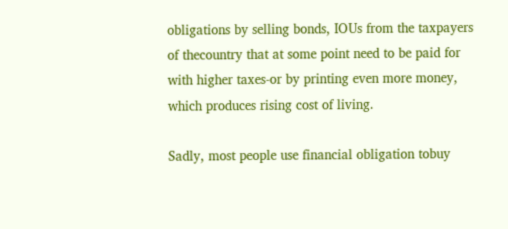obligations by selling bonds, IOUs from the taxpayers of thecountry that at some point need to be paid for with higher taxes-or by printing even more money, which produces rising cost of living.

Sadly, most people use financial obligation tobuy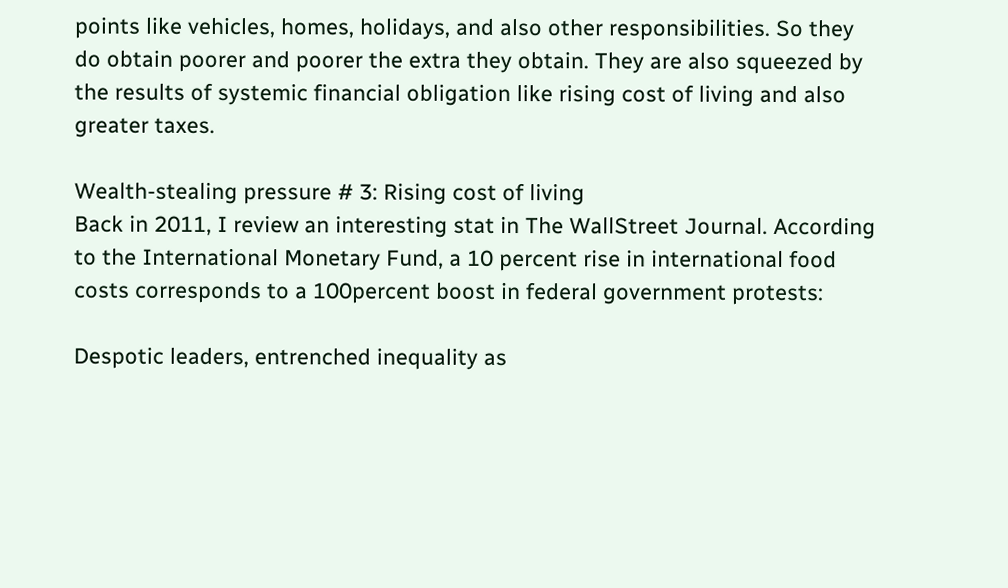points like vehicles, homes, holidays, and also other responsibilities. So they do obtain poorer and poorer the extra they obtain. They are also squeezed by the results of systemic financial obligation like rising cost of living and also greater taxes.

Wealth-stealing pressure # 3: Rising cost of living
Back in 2011, I review an interesting stat in The WallStreet Journal. According to the International Monetary Fund, a 10 percent rise in international food costs corresponds to a 100percent boost in federal government protests:

Despotic leaders, entrenched inequality as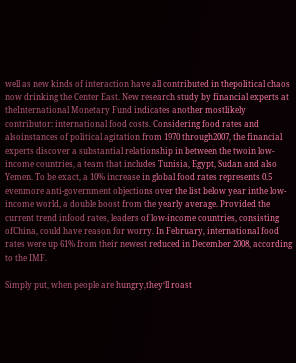well as new kinds of interaction have all contributed in thepolitical chaos now drinking the Center East. New research study by financial experts at theInternational Monetary Fund indicates another mostlikely contributor: international food costs. Considering food rates and alsoinstances of political agitation from 1970 through2007, the financial experts discover a substantial relationship in between the twoin low-income countries, a team that includes Tunisia, Egypt, Sudan and also Yemen. To be exact, a 10% increase in global food rates represents 0.5 evenmore anti-government objections over the list below year inthe low-income world, a double boost from the yearly average. Provided the current trend infood rates, leaders of low-income countries, consisting ofChina, could have reason for worry. In February, international food rates were up 61% from their newest reduced in December 2008, according to the IMF.

Simply put, when people are hungry,they‘ll roast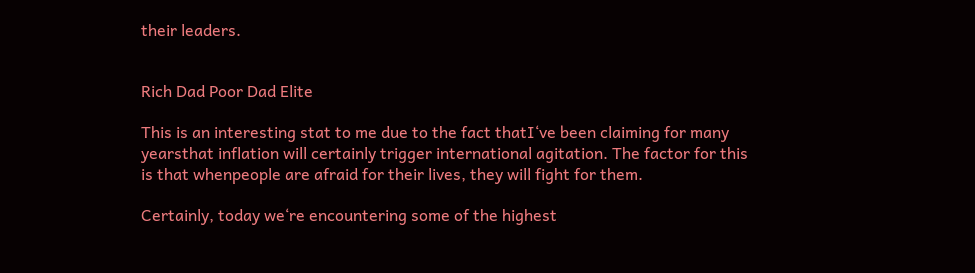their leaders.


Rich Dad Poor Dad Elite

This is an interesting stat to me due to the fact thatI‘ve been claiming for many yearsthat inflation will certainly trigger international agitation. The factor for this is that whenpeople are afraid for their lives, they will fight for them.

Certainly, today we‘re encountering some of the highest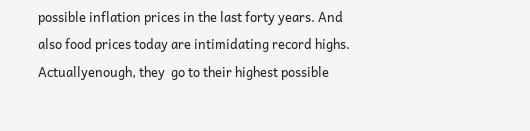possible inflation prices in the last forty years. And also food prices today are intimidating record highs. Actuallyenough, they  go to their highest possible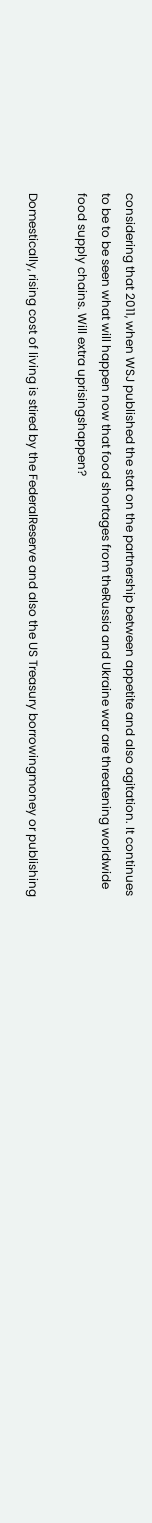considering that 2011, when WSJ published the stat on the partnership between appetite and also agitation. It continues to be to be seen what will happen now that food shortages from theRussia and Ukraine war are threatening worldwide food supply chains. Will extra uprisingshappen?

Domestically, rising cost of living is stired by the FederalReserve and also the US Treasury borrowingmoney or publishing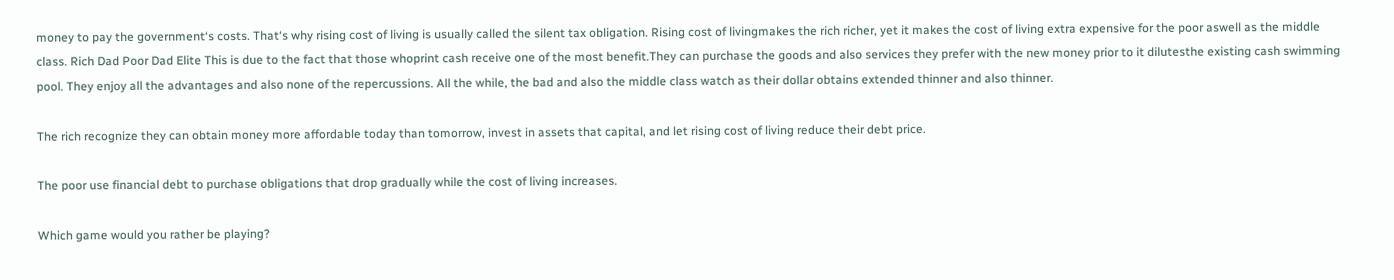money to pay the government‘s costs. That‘s why rising cost of living is usually called the silent tax obligation. Rising cost of livingmakes the rich richer, yet it makes the cost of living extra expensive for the poor aswell as the middle class. Rich Dad Poor Dad Elite This is due to the fact that those whoprint cash receive one of the most benefit.They can purchase the goods and also services they prefer with the new money prior to it dilutesthe existing cash swimming pool. They enjoy all the advantages and also none of the repercussions. All the while, the bad and also the middle class watch as their dollar obtains extended thinner and also thinner.

The rich recognize they can obtain money more affordable today than tomorrow, invest in assets that capital, and let rising cost of living reduce their debt price.

The poor use financial debt to purchase obligations that drop gradually while the cost of living increases.

Which game would you rather be playing?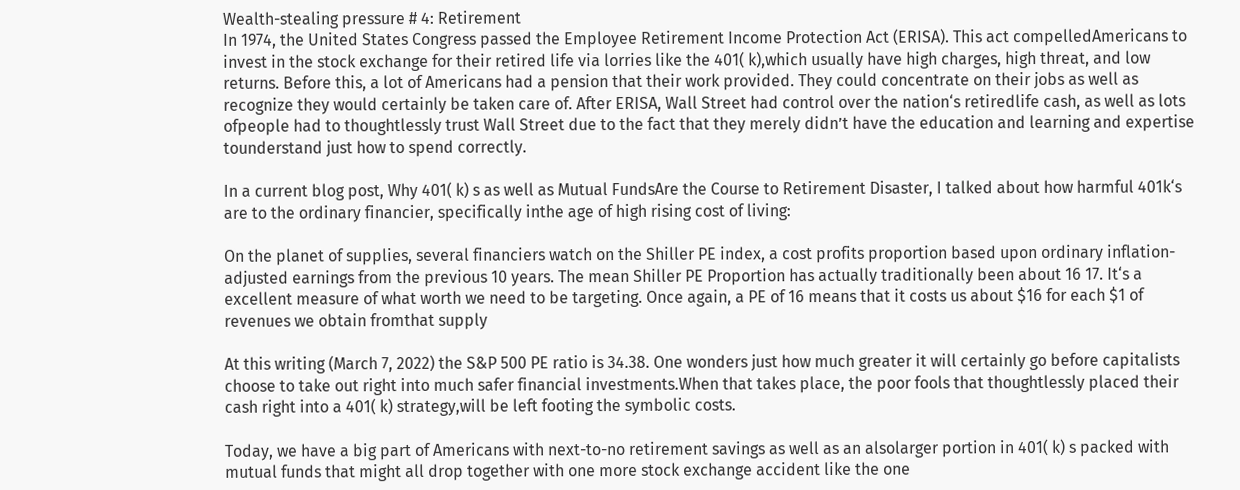Wealth-stealing pressure # 4: Retirement
In 1974, the United States Congress passed the Employee Retirement Income Protection Act (ERISA). This act compelledAmericans to invest in the stock exchange for their retired life via lorries like the 401( k),which usually have high charges, high threat, and low returns. Before this, a lot of Americans had a pension that their work provided. They could concentrate on their jobs as well as recognize they would certainly be taken care of. After ERISA, Wall Street had control over the nation‘s retiredlife cash, as well as lots ofpeople had to thoughtlessly trust Wall Street due to the fact that they merely didn’t have the education and learning and expertise tounderstand just how to spend correctly.

In a current blog post, Why 401( k) s as well as Mutual FundsAre the Course to Retirement Disaster, I talked about how harmful 401k‘s are to the ordinary financier, specifically inthe age of high rising cost of living:

On the planet of supplies, several financiers watch on the Shiller PE index, a cost profits proportion based upon ordinary inflation-adjusted earnings from the previous 10 years. The mean Shiller PE Proportion has actually traditionally been about 16 17. It‘s a excellent measure of what worth we need to be targeting. Once again, a PE of 16 means that it costs us about $16 for each $1 of revenues we obtain fromthat supply

At this writing (March 7, 2022) the S&P 500 PE ratio is 34.38. One wonders just how much greater it will certainly go before capitalists choose to take out right into much safer financial investments.When that takes place, the poor fools that thoughtlessly placed their cash right into a 401( k) strategy,will be left footing the symbolic costs.

Today, we have a big part of Americans with next-to-no retirement savings as well as an alsolarger portion in 401( k) s packed with mutual funds that might all drop together with one more stock exchange accident like the one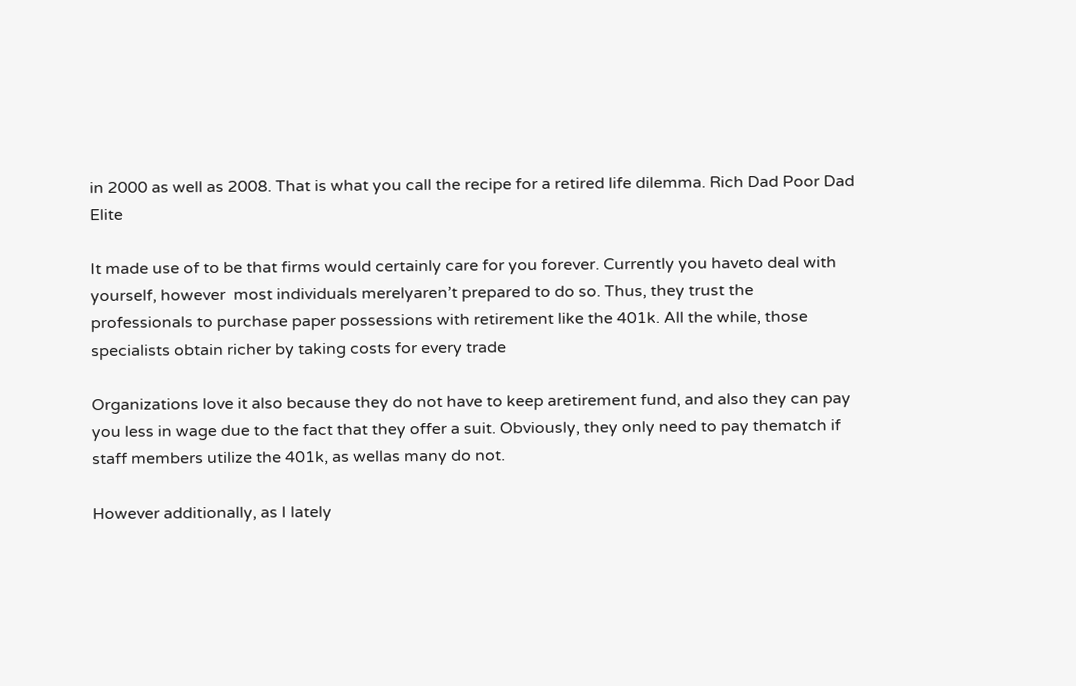in 2000 as well as 2008. That is what you call the recipe for a retired life dilemma. Rich Dad Poor Dad Elite

It made use of to be that firms would certainly care for you forever. Currently you haveto deal with yourself, however  most individuals merelyaren’t prepared to do so. Thus, they trust the professionals to purchase paper possessions with retirement like the 401k. All the while, those specialists obtain richer by taking costs for every trade

Organizations love it also because they do not have to keep aretirement fund, and also they can pay you less in wage due to the fact that they offer a suit. Obviously, they only need to pay thematch if staff members utilize the 401k, as wellas many do not.

However additionally, as I lately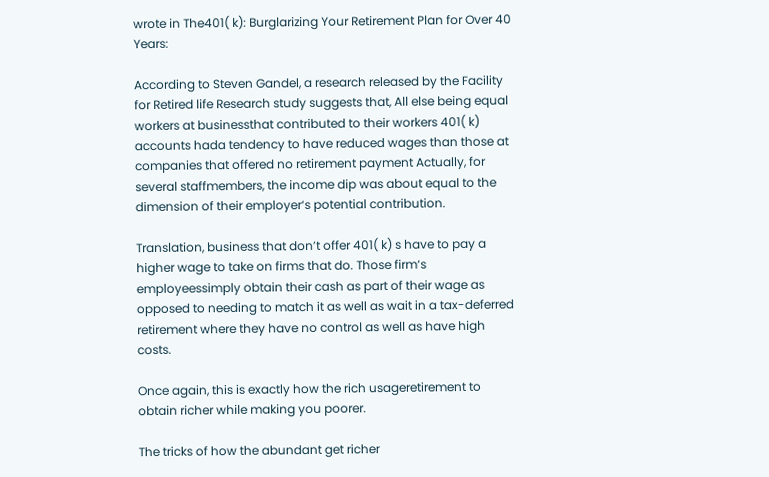wrote in The401( k): Burglarizing Your Retirement Plan for Over 40 Years:

According to Steven Gandel, a research released by the Facility for Retired life Research study suggests that, All else being equal workers at businessthat contributed to their workers 401( k) accounts hada tendency to have reduced wages than those at companies that offered no retirement payment Actually, for several staffmembers, the income dip was about equal to the dimension of their employer‘s potential contribution.

Translation, business that don’t offer 401( k) s have to pay a higher wage to take on firms that do. Those firm‘s employeessimply obtain their cash as part of their wage as opposed to needing to match it as well as wait in a tax-deferred retirement where they have no control as well as have high costs.

Once again, this is exactly how the rich usageretirement to obtain richer while making you poorer.

The tricks of how the abundant get richer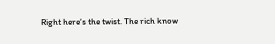Right here‘s the twist. The rich know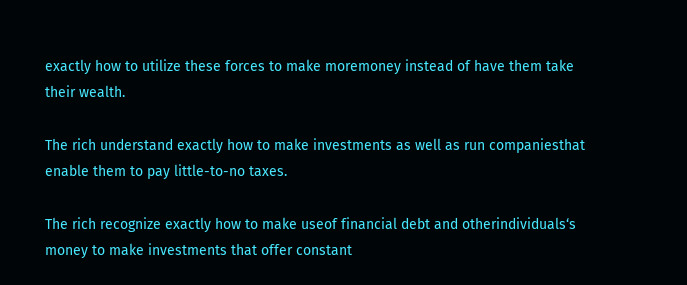exactly how to utilize these forces to make moremoney instead of have them take their wealth.

The rich understand exactly how to make investments as well as run companiesthat enable them to pay little-to-no taxes.

The rich recognize exactly how to make useof financial debt and otherindividuals‘s money to make investments that offer constant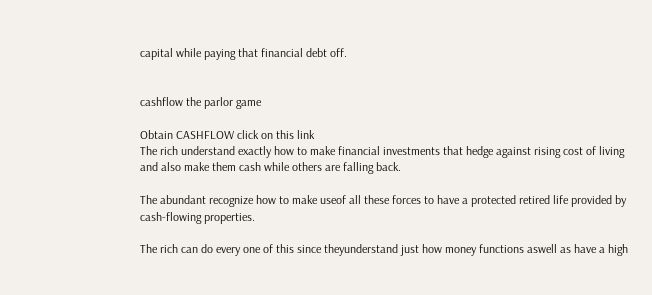capital while paying that financial debt off.


cashflow the parlor game

Obtain CASHFLOW click on this link
The rich understand exactly how to make financial investments that hedge against rising cost of living and also make them cash while others are falling back.

The abundant recognize how to make useof all these forces to have a protected retired life provided by cash-flowing properties.

The rich can do every one of this since theyunderstand just how money functions aswell as have a high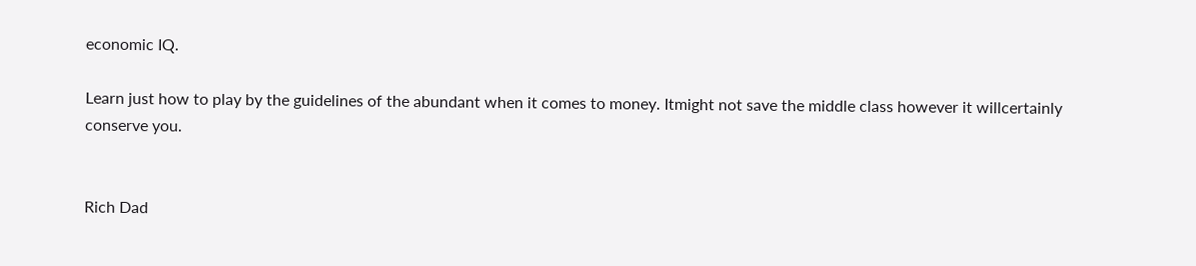economic IQ.

Learn just how to play by the guidelines of the abundant when it comes to money. Itmight not save the middle class however it willcertainly conserve you.


Rich Dad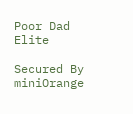Poor Dad Elite

Secured By miniOrange